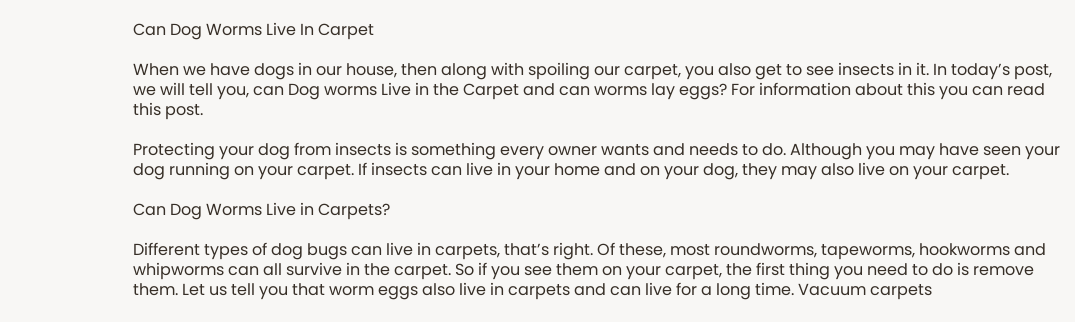Can Dog Worms Live In Carpet

When we have dogs in our house, then along with spoiling our carpet, you also get to see insects in it. In today’s post, we will tell you, can Dog worms Live in the Carpet and can worms lay eggs? For information about this you can read this post.

Protecting your dog from insects is something every owner wants and needs to do. Although you may have seen your dog running on your carpet. If insects can live in your home and on your dog, they may also live on your carpet.

Can Dog Worms Live in Carpets?

Different types of dog bugs can live in carpets, that’s right. Of these, most roundworms, tapeworms, hookworms and whipworms can all survive in the carpet. So if you see them on your carpet, the first thing you need to do is remove them. Let us tell you that worm eggs also live in carpets and can live for a long time. Vacuum carpets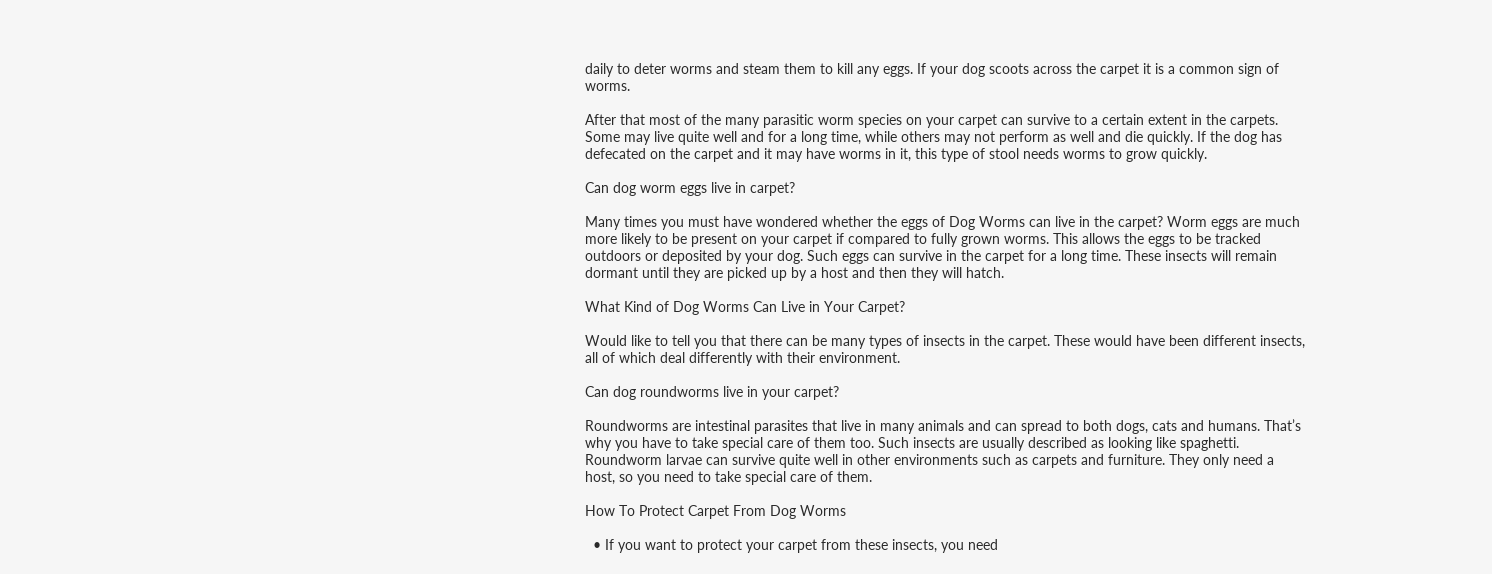daily to deter worms and steam them to kill any eggs. If your dog scoots across the carpet it is a common sign of worms.

After that most of the many parasitic worm species on your carpet can survive to a certain extent in the carpets. Some may live quite well and for a long time, while others may not perform as well and die quickly. If the dog has defecated on the carpet and it may have worms in it, this type of stool needs worms to grow quickly.

Can dog worm eggs live in carpet?

Many times you must have wondered whether the eggs of Dog Worms can live in the carpet? Worm eggs are much more likely to be present on your carpet if compared to fully grown worms. This allows the eggs to be tracked outdoors or deposited by your dog. Such eggs can survive in the carpet for a long time. These insects will remain dormant until they are picked up by a host and then they will hatch.

What Kind of Dog Worms Can Live in Your Carpet?

Would like to tell you that there can be many types of insects in the carpet. These would have been different insects, all of which deal differently with their environment.

Can dog roundworms live in your carpet?

Roundworms are intestinal parasites that live in many animals and can spread to both dogs, cats and humans. That’s why you have to take special care of them too. Such insects are usually described as looking like spaghetti. Roundworm larvae can survive quite well in other environments such as carpets and furniture. They only need a host, so you need to take special care of them.

How To Protect Carpet From Dog Worms

  • If you want to protect your carpet from these insects, you need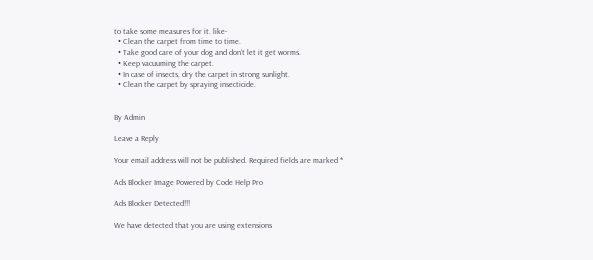to take some measures for it. like-
  • Clean the carpet from time to time.
  • Take good care of your dog and don’t let it get worms.
  • Keep vacuuming the carpet.
  • In case of insects, dry the carpet in strong sunlight.
  • Clean the carpet by spraying insecticide.


By Admin

Leave a Reply

Your email address will not be published. Required fields are marked *

Ads Blocker Image Powered by Code Help Pro

Ads Blocker Detected!!!

We have detected that you are using extensions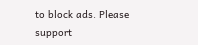to block ads. Please support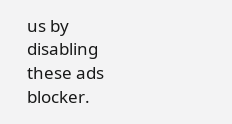us by disabling these ads blocker.